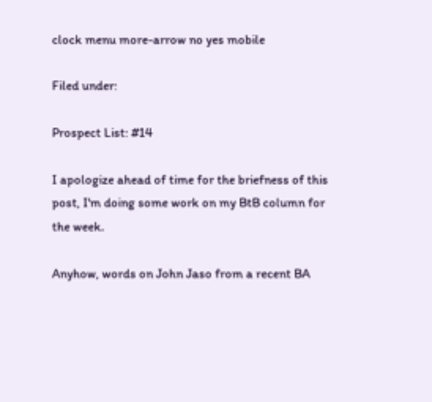clock menu more-arrow no yes mobile

Filed under:

Prospect List: #14

I apologize ahead of time for the briefness of this post, I'm doing some work on my BtB column for the week.

Anyhow, words on John Jaso from a recent BA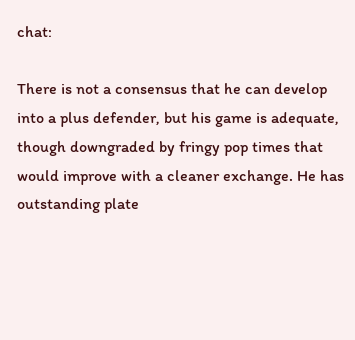chat:

There is not a consensus that he can develop into a plus defender, but his game is adequate, though downgraded by fringy pop times that would improve with a cleaner exchange. He has outstanding plate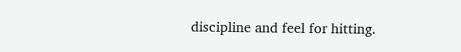discipline and feel for hitting.